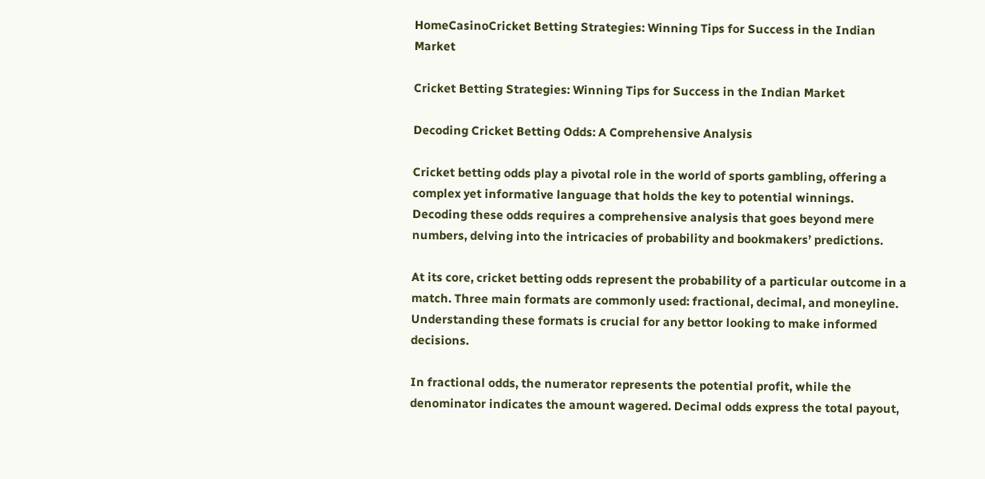HomeCasinoCricket Betting Strategies: Winning Tips for Success in the Indian Market

Cricket Betting Strategies: Winning Tips for Success in the Indian Market

Decoding Cricket Betting Odds: A Comprehensive Analysis

Cricket betting odds play a pivotal role in the world of sports gambling, offering a complex yet informative language that holds the key to potential winnings. Decoding these odds requires a comprehensive analysis that goes beyond mere numbers, delving into the intricacies of probability and bookmakers’ predictions.

At its core, cricket betting odds represent the probability of a particular outcome in a match. Three main formats are commonly used: fractional, decimal, and moneyline. Understanding these formats is crucial for any bettor looking to make informed decisions.

In fractional odds, the numerator represents the potential profit, while the denominator indicates the amount wagered. Decimal odds express the total payout,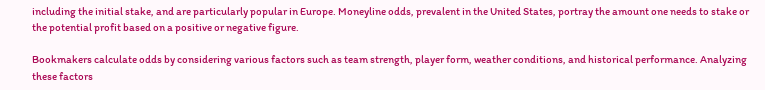including the initial stake, and are particularly popular in Europe. Moneyline odds, prevalent in the United States, portray the amount one needs to stake or the potential profit based on a positive or negative figure.

Bookmakers calculate odds by considering various factors such as team strength, player form, weather conditions, and historical performance. Analyzing these factors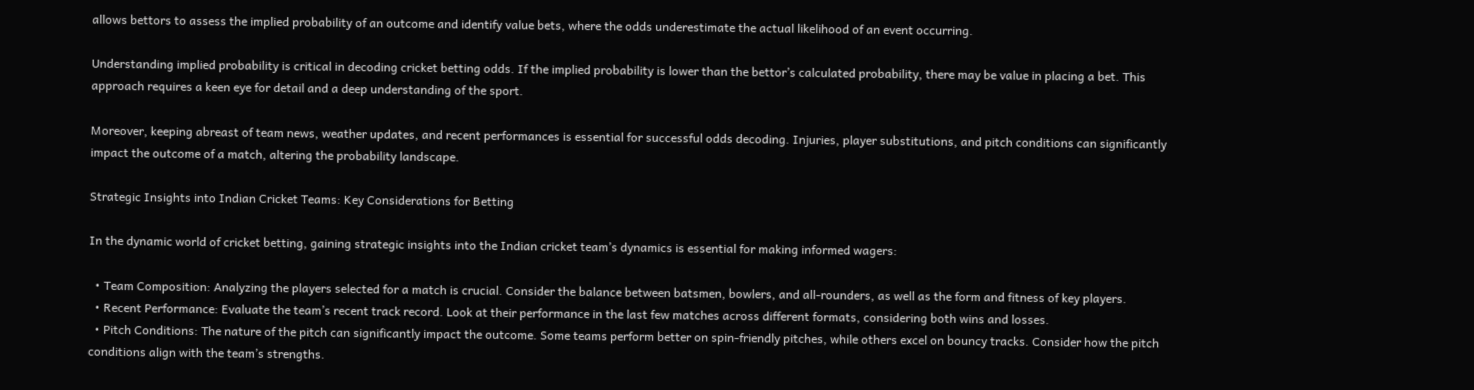allows bettors to assess the implied probability of an outcome and identify value bets, where the odds underestimate the actual likelihood of an event occurring.

Understanding implied probability is critical in decoding cricket betting odds. If the implied probability is lower than the bettor’s calculated probability, there may be value in placing a bet. This approach requires a keen eye for detail and a deep understanding of the sport.

Moreover, keeping abreast of team news, weather updates, and recent performances is essential for successful odds decoding. Injuries, player substitutions, and pitch conditions can significantly impact the outcome of a match, altering the probability landscape.

Strategic Insights into Indian Cricket Teams: Key Considerations for Betting

In the dynamic world of cricket betting, gaining strategic insights into the Indian cricket team’s dynamics is essential for making informed wagers:

  • Team Composition: Analyzing the players selected for a match is crucial. Consider the balance between batsmen, bowlers, and all-rounders, as well as the form and fitness of key players.
  • Recent Performance: Evaluate the team’s recent track record. Look at their performance in the last few matches across different formats, considering both wins and losses.
  • Pitch Conditions: The nature of the pitch can significantly impact the outcome. Some teams perform better on spin-friendly pitches, while others excel on bouncy tracks. Consider how the pitch conditions align with the team’s strengths.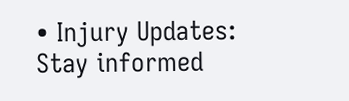• Injury Updates: Stay informed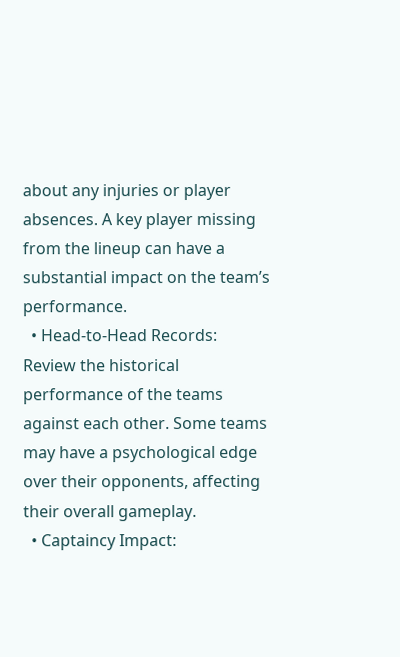about any injuries or player absences. A key player missing from the lineup can have a substantial impact on the team’s performance.
  • Head-to-Head Records: Review the historical performance of the teams against each other. Some teams may have a psychological edge over their opponents, affecting their overall gameplay.
  • Captaincy Impact: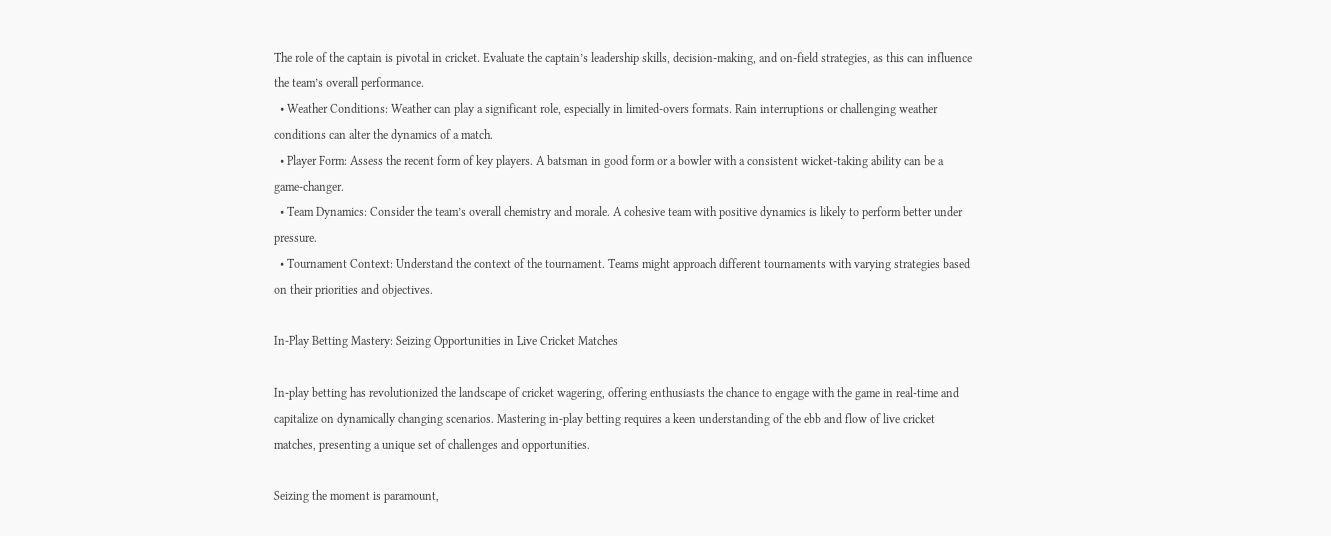The role of the captain is pivotal in cricket. Evaluate the captain’s leadership skills, decision-making, and on-field strategies, as this can influence the team’s overall performance.
  • Weather Conditions: Weather can play a significant role, especially in limited-overs formats. Rain interruptions or challenging weather conditions can alter the dynamics of a match.
  • Player Form: Assess the recent form of key players. A batsman in good form or a bowler with a consistent wicket-taking ability can be a game-changer.
  • Team Dynamics: Consider the team’s overall chemistry and morale. A cohesive team with positive dynamics is likely to perform better under pressure.
  • Tournament Context: Understand the context of the tournament. Teams might approach different tournaments with varying strategies based on their priorities and objectives.

In-Play Betting Mastery: Seizing Opportunities in Live Cricket Matches

In-play betting has revolutionized the landscape of cricket wagering, offering enthusiasts the chance to engage with the game in real-time and capitalize on dynamically changing scenarios. Mastering in-play betting requires a keen understanding of the ebb and flow of live cricket matches, presenting a unique set of challenges and opportunities.

Seizing the moment is paramount,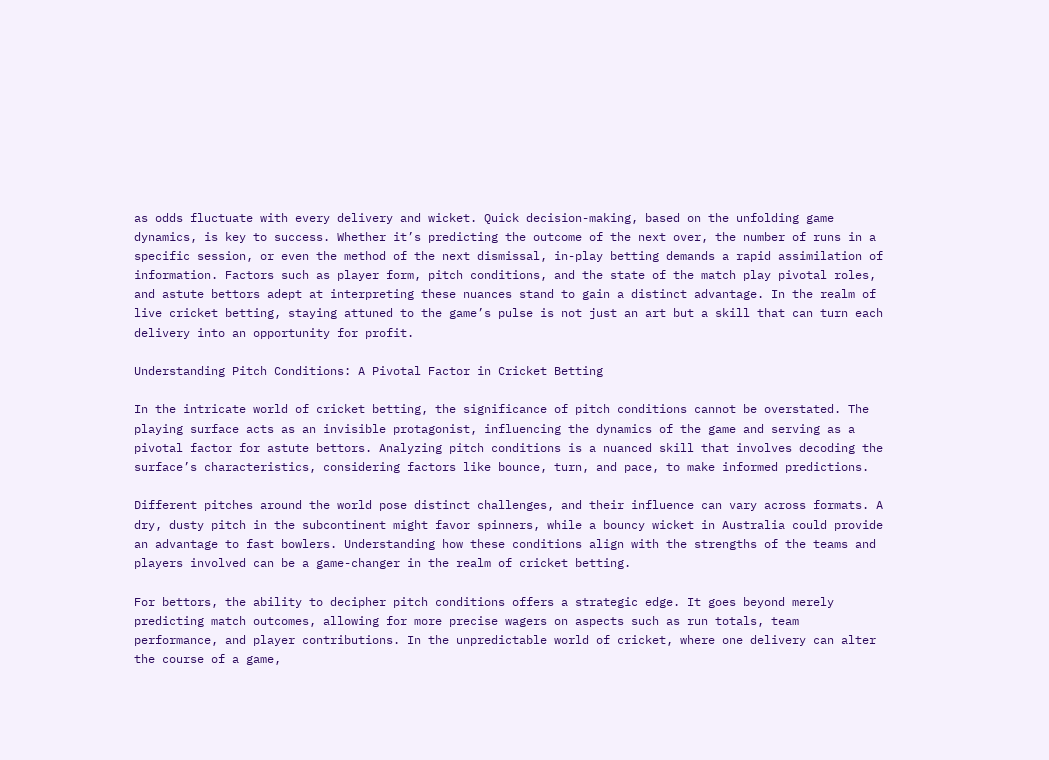as odds fluctuate with every delivery and wicket. Quick decision-making, based on the unfolding game dynamics, is key to success. Whether it’s predicting the outcome of the next over, the number of runs in a specific session, or even the method of the next dismissal, in-play betting demands a rapid assimilation of information. Factors such as player form, pitch conditions, and the state of the match play pivotal roles, and astute bettors adept at interpreting these nuances stand to gain a distinct advantage. In the realm of live cricket betting, staying attuned to the game’s pulse is not just an art but a skill that can turn each delivery into an opportunity for profit.

Understanding Pitch Conditions: A Pivotal Factor in Cricket Betting

In the intricate world of cricket betting, the significance of pitch conditions cannot be overstated. The playing surface acts as an invisible protagonist, influencing the dynamics of the game and serving as a pivotal factor for astute bettors. Analyzing pitch conditions is a nuanced skill that involves decoding the surface’s characteristics, considering factors like bounce, turn, and pace, to make informed predictions.

Different pitches around the world pose distinct challenges, and their influence can vary across formats. A dry, dusty pitch in the subcontinent might favor spinners, while a bouncy wicket in Australia could provide an advantage to fast bowlers. Understanding how these conditions align with the strengths of the teams and players involved can be a game-changer in the realm of cricket betting.

For bettors, the ability to decipher pitch conditions offers a strategic edge. It goes beyond merely predicting match outcomes, allowing for more precise wagers on aspects such as run totals, team performance, and player contributions. In the unpredictable world of cricket, where one delivery can alter the course of a game,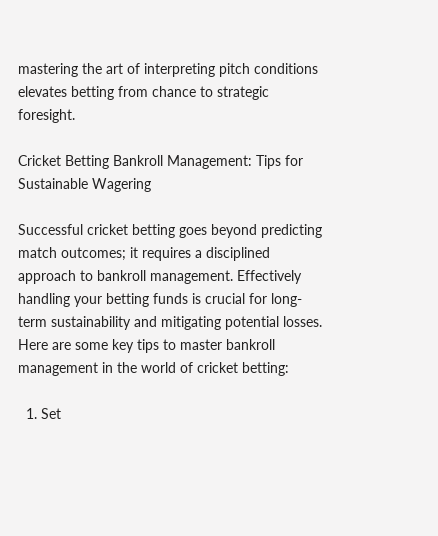mastering the art of interpreting pitch conditions elevates betting from chance to strategic foresight.

Cricket Betting Bankroll Management: Tips for Sustainable Wagering

Successful cricket betting goes beyond predicting match outcomes; it requires a disciplined approach to bankroll management. Effectively handling your betting funds is crucial for long-term sustainability and mitigating potential losses. Here are some key tips to master bankroll management in the world of cricket betting:

  1. Set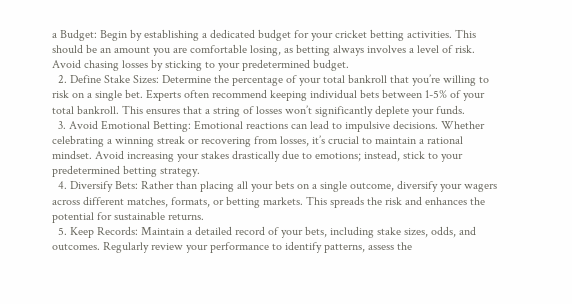a Budget: Begin by establishing a dedicated budget for your cricket betting activities. This should be an amount you are comfortable losing, as betting always involves a level of risk. Avoid chasing losses by sticking to your predetermined budget.
  2. Define Stake Sizes: Determine the percentage of your total bankroll that you’re willing to risk on a single bet. Experts often recommend keeping individual bets between 1-5% of your total bankroll. This ensures that a string of losses won’t significantly deplete your funds.
  3. Avoid Emotional Betting: Emotional reactions can lead to impulsive decisions. Whether celebrating a winning streak or recovering from losses, it’s crucial to maintain a rational mindset. Avoid increasing your stakes drastically due to emotions; instead, stick to your predetermined betting strategy.
  4. Diversify Bets: Rather than placing all your bets on a single outcome, diversify your wagers across different matches, formats, or betting markets. This spreads the risk and enhances the potential for sustainable returns.
  5. Keep Records: Maintain a detailed record of your bets, including stake sizes, odds, and outcomes. Regularly review your performance to identify patterns, assess the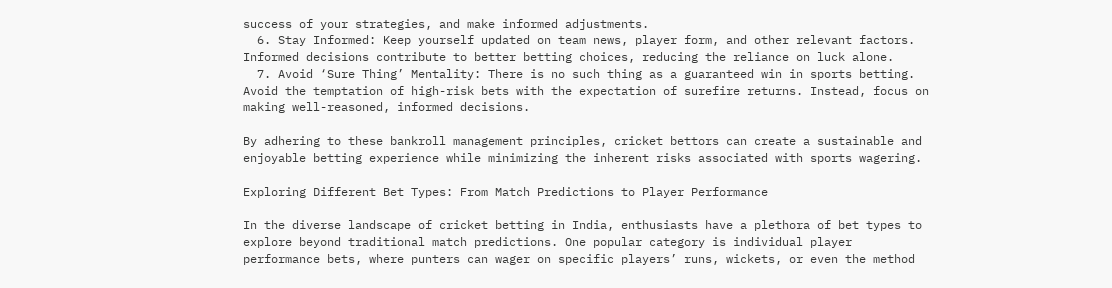success of your strategies, and make informed adjustments.
  6. Stay Informed: Keep yourself updated on team news, player form, and other relevant factors. Informed decisions contribute to better betting choices, reducing the reliance on luck alone.
  7. Avoid ‘Sure Thing’ Mentality: There is no such thing as a guaranteed win in sports betting. Avoid the temptation of high-risk bets with the expectation of surefire returns. Instead, focus on making well-reasoned, informed decisions.

By adhering to these bankroll management principles, cricket bettors can create a sustainable and enjoyable betting experience while minimizing the inherent risks associated with sports wagering.

Exploring Different Bet Types: From Match Predictions to Player Performance

In the diverse landscape of cricket betting in India, enthusiasts have a plethora of bet types to explore beyond traditional match predictions. One popular category is individual player performance bets, where punters can wager on specific players’ runs, wickets, or even the method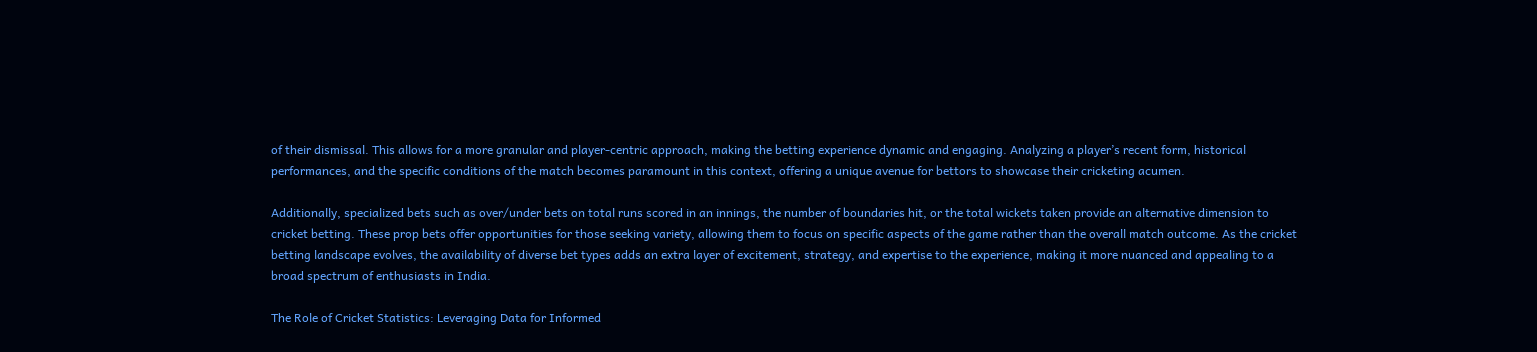of their dismissal. This allows for a more granular and player-centric approach, making the betting experience dynamic and engaging. Analyzing a player’s recent form, historical performances, and the specific conditions of the match becomes paramount in this context, offering a unique avenue for bettors to showcase their cricketing acumen.

Additionally, specialized bets such as over/under bets on total runs scored in an innings, the number of boundaries hit, or the total wickets taken provide an alternative dimension to cricket betting. These prop bets offer opportunities for those seeking variety, allowing them to focus on specific aspects of the game rather than the overall match outcome. As the cricket betting landscape evolves, the availability of diverse bet types adds an extra layer of excitement, strategy, and expertise to the experience, making it more nuanced and appealing to a broad spectrum of enthusiasts in India.

The Role of Cricket Statistics: Leveraging Data for Informed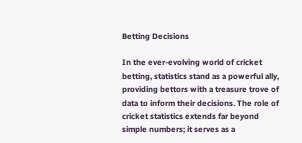Betting Decisions

In the ever-evolving world of cricket betting, statistics stand as a powerful ally, providing bettors with a treasure trove of data to inform their decisions. The role of cricket statistics extends far beyond simple numbers; it serves as a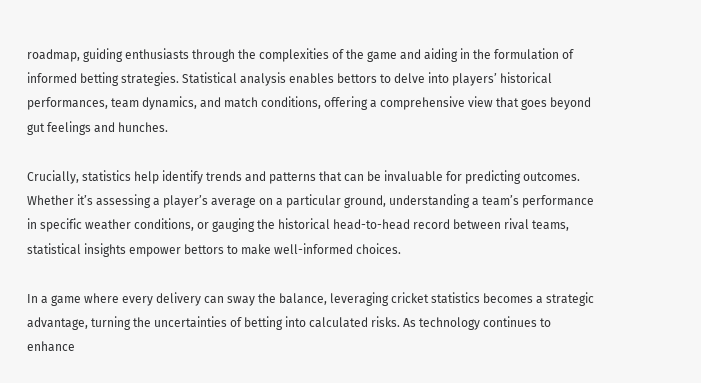roadmap, guiding enthusiasts through the complexities of the game and aiding in the formulation of informed betting strategies. Statistical analysis enables bettors to delve into players’ historical performances, team dynamics, and match conditions, offering a comprehensive view that goes beyond gut feelings and hunches.

Crucially, statistics help identify trends and patterns that can be invaluable for predicting outcomes. Whether it’s assessing a player’s average on a particular ground, understanding a team’s performance in specific weather conditions, or gauging the historical head-to-head record between rival teams, statistical insights empower bettors to make well-informed choices.

In a game where every delivery can sway the balance, leveraging cricket statistics becomes a strategic advantage, turning the uncertainties of betting into calculated risks. As technology continues to enhance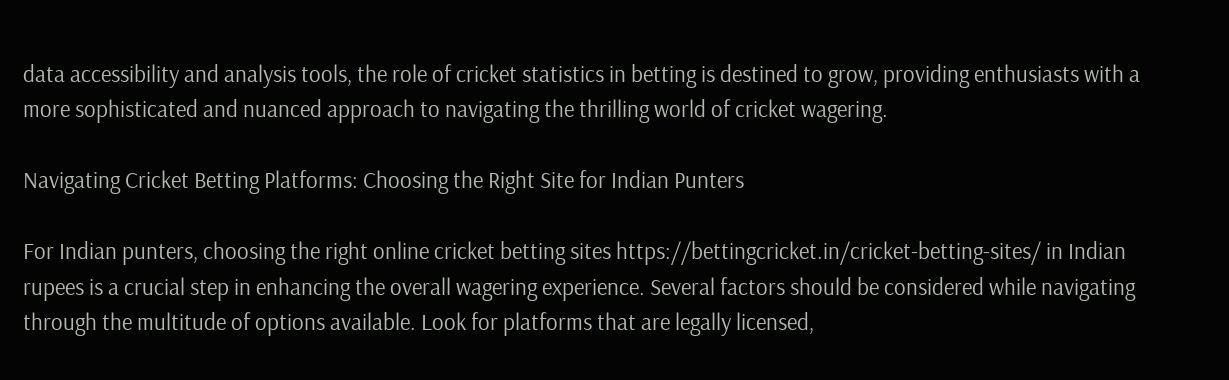data accessibility and analysis tools, the role of cricket statistics in betting is destined to grow, providing enthusiasts with a more sophisticated and nuanced approach to navigating the thrilling world of cricket wagering.

Navigating Cricket Betting Platforms: Choosing the Right Site for Indian Punters

For Indian punters, choosing the right online cricket betting sites https://bettingcricket.in/cricket-betting-sites/ in Indian rupees is a crucial step in enhancing the overall wagering experience. Several factors should be considered while navigating through the multitude of options available. Look for platforms that are legally licensed,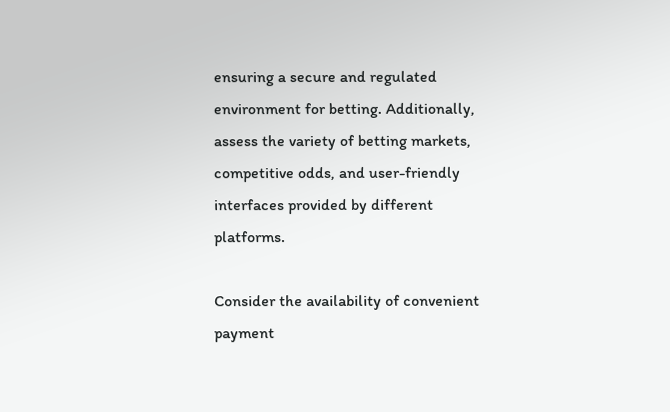ensuring a secure and regulated environment for betting. Additionally, assess the variety of betting markets, competitive odds, and user-friendly interfaces provided by different platforms.

Consider the availability of convenient payment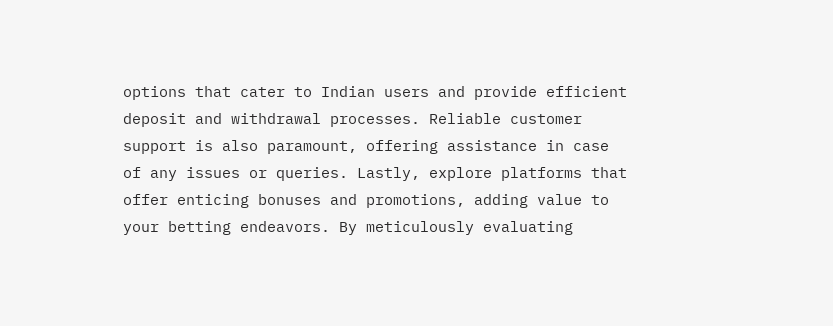options that cater to Indian users and provide efficient deposit and withdrawal processes. Reliable customer support is also paramount, offering assistance in case of any issues or queries. Lastly, explore platforms that offer enticing bonuses and promotions, adding value to your betting endeavors. By meticulously evaluating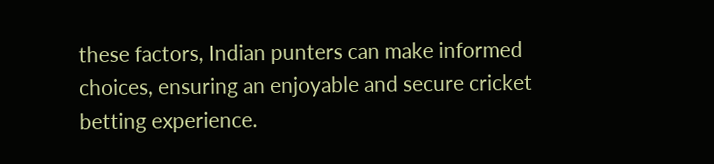these factors, Indian punters can make informed choices, ensuring an enjoyable and secure cricket betting experience.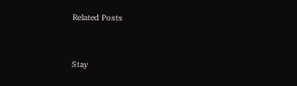Related Posts


Stay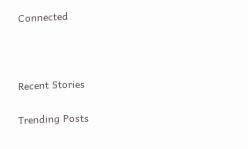Connected



Recent Stories

Trending Posts